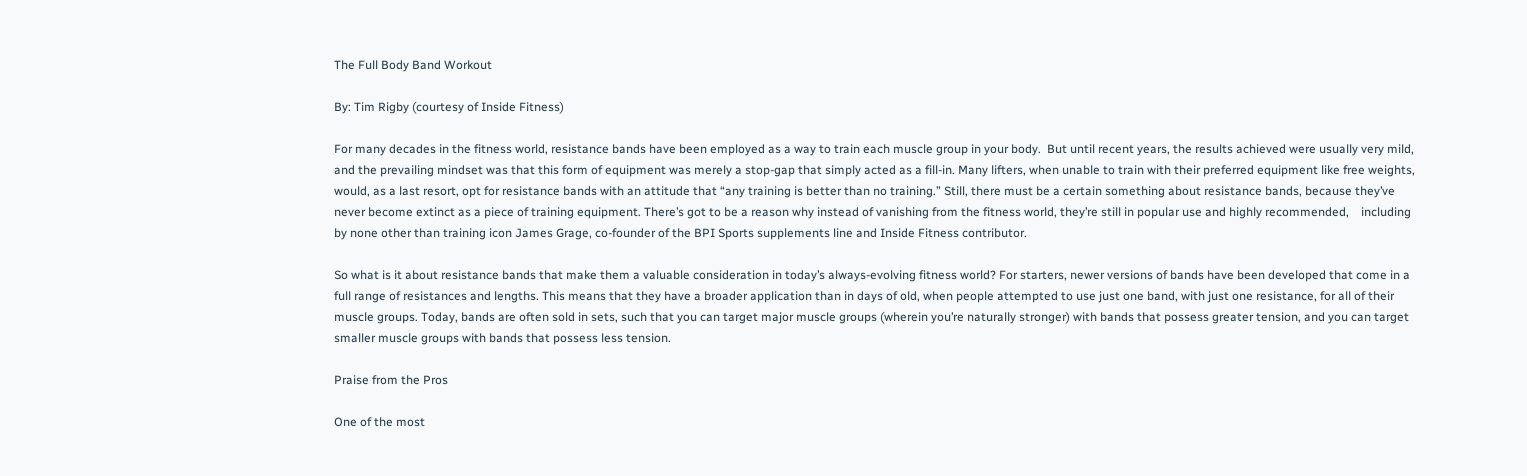The Full Body Band Workout

By: Tim Rigby (courtesy of Inside Fitness)

For many decades in the fitness world, resistance bands have been employed as a way to train each muscle group in your body.  But until recent years, the results achieved were usually very mild, and the prevailing mindset was that this form of equipment was merely a stop-gap that simply acted as a fill-in. Many lifters, when unable to train with their preferred equipment like free weights, would, as a last resort, opt for resistance bands with an attitude that “any training is better than no training.” Still, there must be a certain something about resistance bands, because they’ve never become extinct as a piece of training equipment. There’s got to be a reason why instead of vanishing from the fitness world, they’re still in popular use and highly recommended,    including by none other than training icon James Grage, co-founder of the BPI Sports supplements line and Inside Fitness contributor.

So what is it about resistance bands that make them a valuable consideration in today’s always-evolving fitness world? For starters, newer versions of bands have been developed that come in a full range of resistances and lengths. This means that they have a broader application than in days of old, when people attempted to use just one band, with just one resistance, for all of their muscle groups. Today, bands are often sold in sets, such that you can target major muscle groups (wherein you’re naturally stronger) with bands that possess greater tension, and you can target smaller muscle groups with bands that possess less tension.

Praise from the Pros

One of the most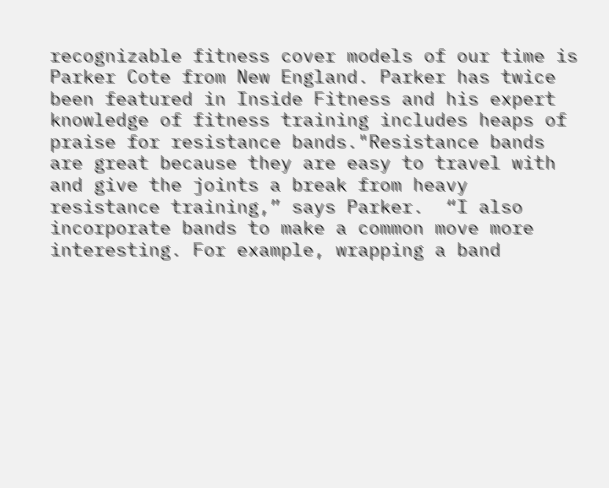recognizable fitness cover models of our time is Parker Cote from New England. Parker has twice been featured in Inside Fitness and his expert knowledge of fitness training includes heaps of praise for resistance bands."Resistance bands are great because they are easy to travel with and give the joints a break from heavy resistance training,” says Parker.  “I also incorporate bands to make a common move more interesting. For example, wrapping a band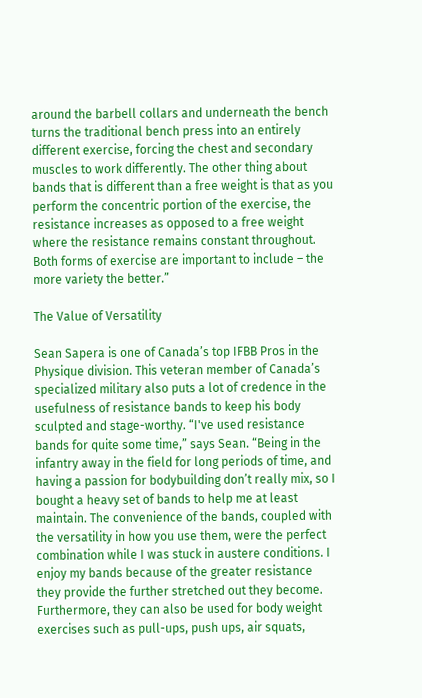around the barbell collars and underneath the bench turns the traditional bench press into an entirely different exercise, forcing the chest and secondary muscles to work differently. The other thing about bands that is different than a free weight is that as you perform the concentric portion of the exercise, the resistance increases as opposed to a free weight where the resistance remains constant throughout. Both forms of exercise are important to include – the more variety the better.”

The Value of Versatility

Sean Sapera is one of Canada’s top IFBB Pros in the Physique division. This veteran member of Canada’s specialized military also puts a lot of credence in the usefulness of resistance bands to keep his body sculpted and stage-worthy. “I've used resistance bands for quite some time,” says Sean. “Being in the infantry away in the field for long periods of time, and having a passion for bodybuilding don’t really mix, so I bought a heavy set of bands to help me at least maintain. The convenience of the bands, coupled with the versatility in how you use them, were the perfect combination while I was stuck in austere conditions. I enjoy my bands because of the greater resistance they provide the further stretched out they become. Furthermore, they can also be used for body weight exercises such as pull-ups, push ups, air squats,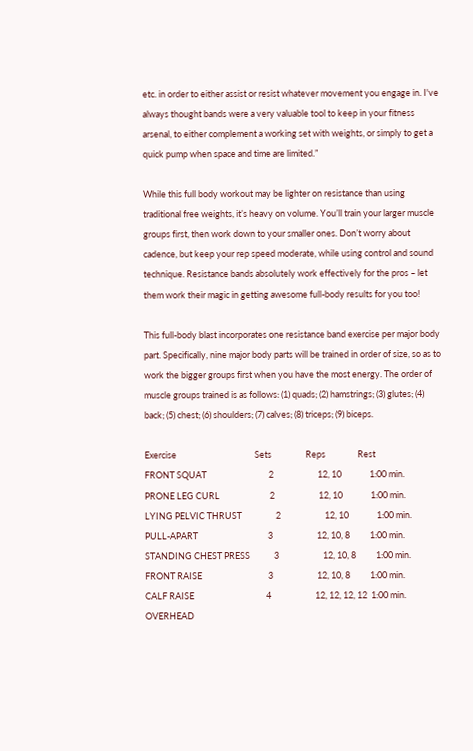etc. in order to either assist or resist whatever movement you engage in. I've always thought bands were a very valuable tool to keep in your fitness arsenal, to either complement a working set with weights, or simply to get a quick pump when space and time are limited.”

While this full body workout may be lighter on resistance than using traditional free weights, it’s heavy on volume. You’ll train your larger muscle groups first, then work down to your smaller ones. Don’t worry about cadence, but keep your rep speed moderate, while using control and sound technique. Resistance bands absolutely work effectively for the pros – let them work their magic in getting awesome full-body results for you too!

This full-body blast incorporates one resistance band exercise per major body part. Specifically, nine major body parts will be trained in order of size, so as to work the bigger groups first when you have the most energy. The order of muscle groups trained is as follows: (1) quads; (2) hamstrings; (3) glutes; (4) back; (5) chest; (6) shoulders; (7) calves; (8) triceps; (9) biceps.

Exercise                                       Sets                 Reps                Rest
FRONT SQUAT                               2                      12, 10              1:00 min.
PRONE LEG CURL                         2                      12, 10              1:00 min.
LYING PELVIC THRUST                 2                      12, 10              1:00 min.
PULL-APART                                   3                      12, 10, 8          1:00 min.
STANDING CHEST PRESS            3                      12, 10, 8          1:00 min.
FRONT RAISE                                 3                      12, 10, 8          1:00 min.
CALF RAISE                                    4                      12, 12, 12, 12  1:00 min.
OVERHEAD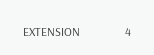EXTENSION               4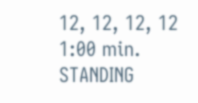12, 12, 12, 12  1:00 min.
STANDING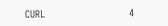CURL                            4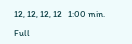12, 12, 12, 12   1:00 min.

Full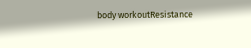body workoutResistance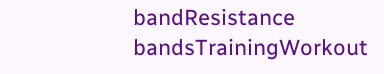bandResistance bandsTrainingWorkout